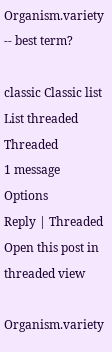Organism.variety -- best term?

classic Classic list List threaded Threaded
1 message Options
Reply | Threaded
Open this post in threaded view

Organism.variety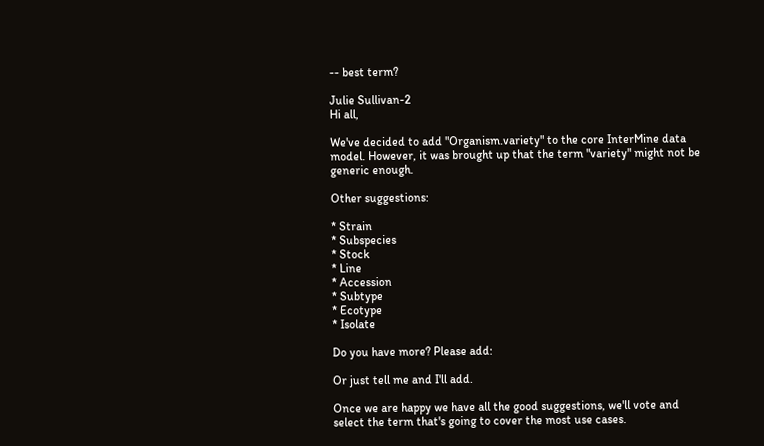-- best term?

Julie Sullivan-2
Hi all,

We've decided to add "Organism.variety" to the core InterMine data
model. However, it was brought up that the term "variety" might not be
generic enough.

Other suggestions:

* Strain
* Subspecies
* Stock
* Line
* Accession
* Subtype
* Ecotype
* Isolate

Do you have more? Please add:

Or just tell me and I'll add.

Once we are happy we have all the good suggestions, we'll vote and
select the term that's going to cover the most use cases.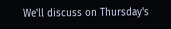We'll discuss on Thursday's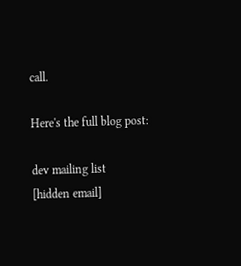call.

Here's the full blog post:

dev mailing list
[hidden email]